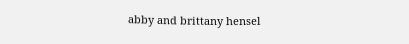abby and brittany hensel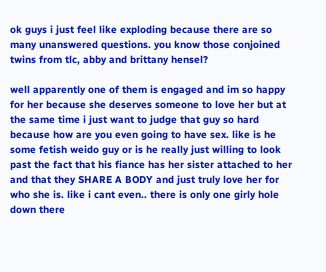ok guys i just feel like exploding because there are so many unanswered questions. you know those conjoined twins from tlc, abby and brittany hensel?

well apparently one of them is engaged and im so happy for her because she deserves someone to love her but at the same time i just want to judge that guy so hard because how are you even going to have sex. like is he some fetish weido guy or is he really just willing to look past the fact that his fiance has her sister attached to her and that they SHARE A BODY and just truly love her for who she is. like i cant even.. there is only one girly hole down there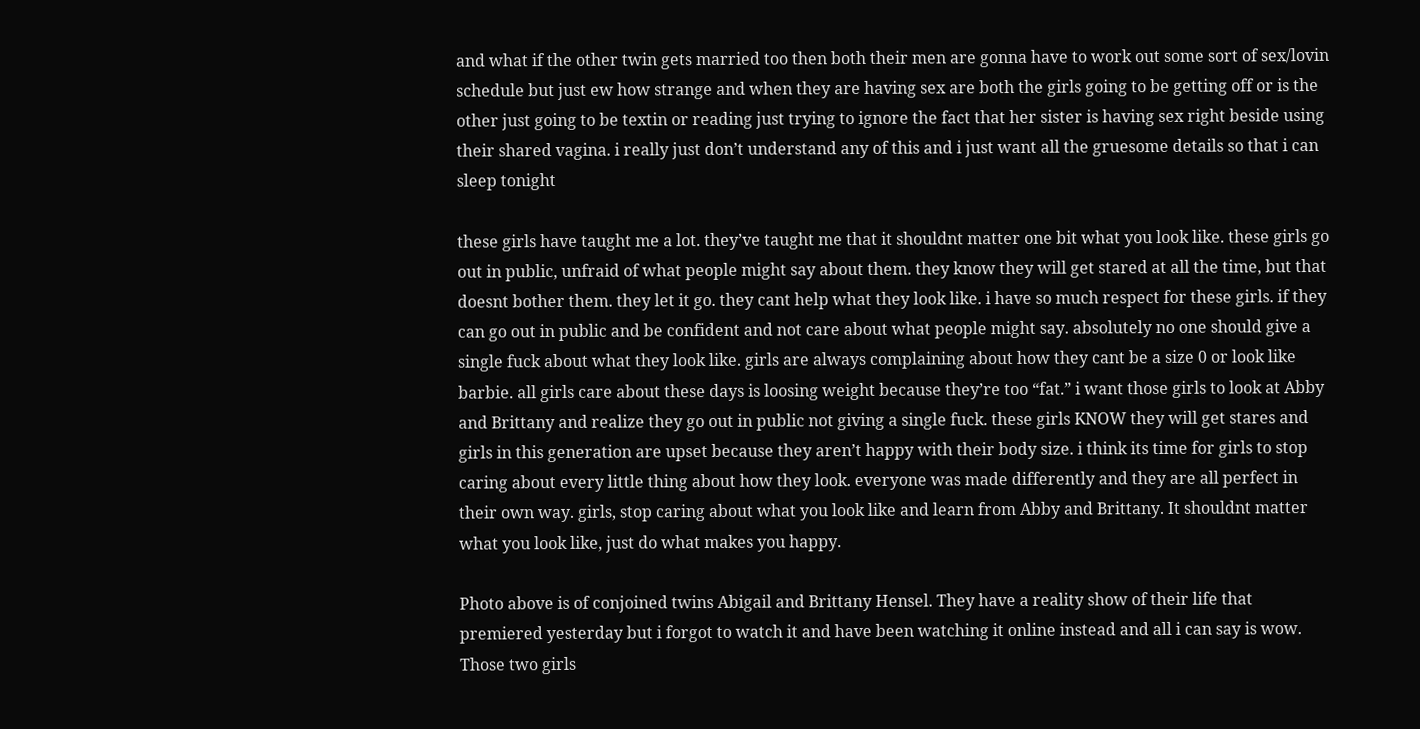and what if the other twin gets married too then both their men are gonna have to work out some sort of sex/lovin schedule but just ew how strange and when they are having sex are both the girls going to be getting off or is the other just going to be textin or reading just trying to ignore the fact that her sister is having sex right beside using their shared vagina. i really just don’t understand any of this and i just want all the gruesome details so that i can sleep tonight

these girls have taught me a lot. they’ve taught me that it shouldnt matter one bit what you look like. these girls go out in public, unfraid of what people might say about them. they know they will get stared at all the time, but that doesnt bother them. they let it go. they cant help what they look like. i have so much respect for these girls. if they can go out in public and be confident and not care about what people might say. absolutely no one should give a single fuck about what they look like. girls are always complaining about how they cant be a size 0 or look like barbie. all girls care about these days is loosing weight because they’re too “fat.” i want those girls to look at Abby and Brittany and realize they go out in public not giving a single fuck. these girls KNOW they will get stares and girls in this generation are upset because they aren’t happy with their body size. i think its time for girls to stop caring about every little thing about how they look. everyone was made differently and they are all perfect in their own way. girls, stop caring about what you look like and learn from Abby and Brittany. It shouldnt matter what you look like, just do what makes you happy.

Photo above is of conjoined twins Abigail and Brittany Hensel. They have a reality show of their life that premiered yesterday but i forgot to watch it and have been watching it online instead and all i can say is wow. Those two girls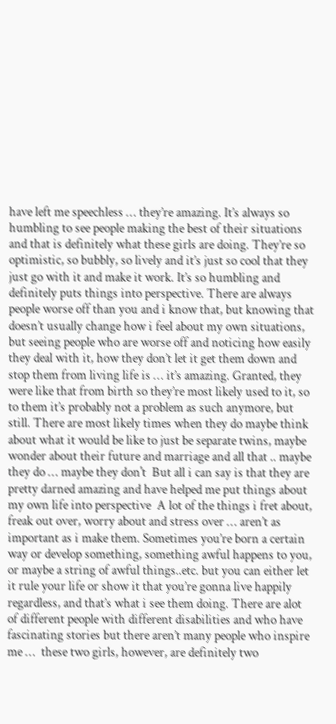have left me speechless … they’re amazing. It’s always so humbling to see people making the best of their situations and that is definitely what these girls are doing. They’re so optimistic, so bubbly, so lively and it’s just so cool that they just go with it and make it work. It’s so humbling and definitely puts things into perspective. There are always people worse off than you and i know that, but knowing that doesn’t usually change how i feel about my own situations, but seeing people who are worse off and noticing how easily they deal with it, how they don’t let it get them down and stop them from living life is … it’s amazing. Granted, they were like that from birth so they’re most likely used to it, so to them it’s probably not a problem as such anymore, but still. There are most likely times when they do maybe think about what it would be like to just be separate twins, maybe wonder about their future and marriage and all that .. maybe they do … maybe they don't  But all i can say is that they are pretty darned amazing and have helped me put things about my own life into perspective  A lot of the things i fret about, freak out over, worry about and stress over … aren’t as important as i make them. Sometimes you’re born a certain way or develop something, something awful happens to you, or maybe a string of awful things..etc. but you can either let it rule your life or show it that you’re gonna live happily regardless, and that’s what i see them doing. There are alot of different people with different disabilities and who have fascinating stories but there aren’t many people who inspire me …  these two girls, however, are definitely two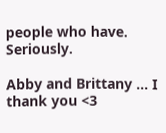people who have. Seriously.

Abby and Brittany … I thank you <3